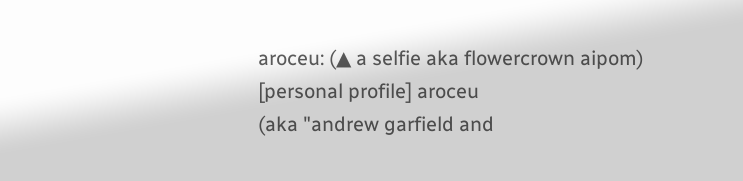aroceu: (▲ a selfie aka flowercrown aipom)
[personal profile] aroceu
(aka "andrew garfield and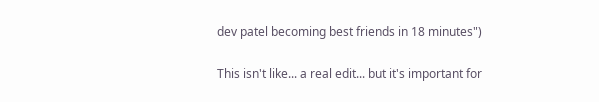dev patel becoming best friends in 18 minutes")

This isn't like... a real edit... but it's important for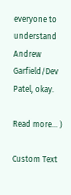everyone to understand Andrew Garfield/Dev Patel, okay.

Read more... )

Custom Text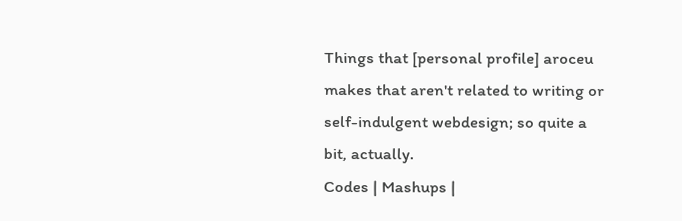Things that [personal profile] aroceu makes that aren't related to writing or self-indulgent webdesign; so quite a bit, actually.
Codes | Mashups |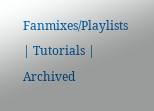Fanmixes/Playlists | Tutorials | Archived